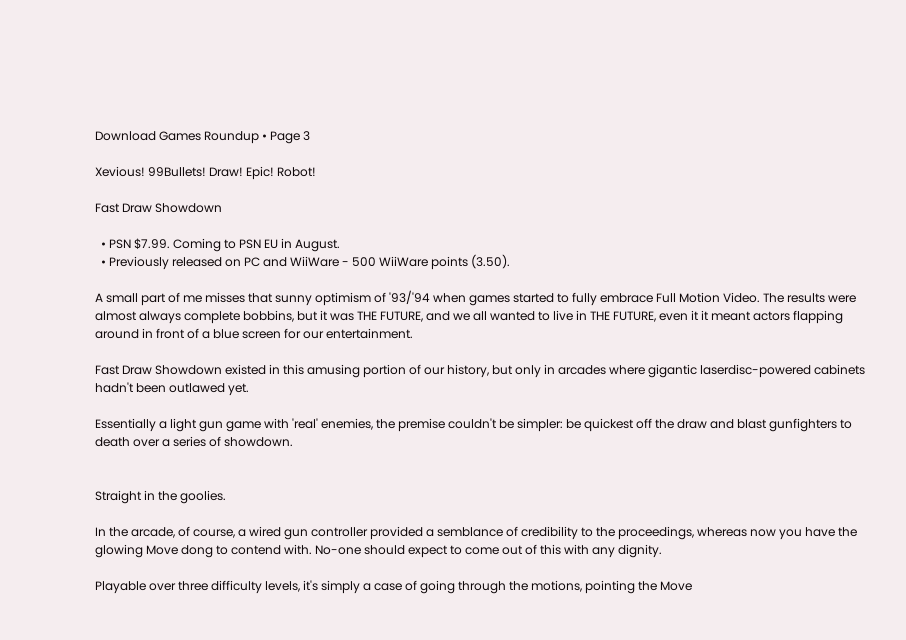Download Games Roundup • Page 3

Xevious! 99Bullets! Draw! Epic! Robot!

Fast Draw Showdown

  • PSN $7.99. Coming to PSN EU in August.
  • Previously released on PC and WiiWare - 500 WiiWare points (3.50).

A small part of me misses that sunny optimism of '93/'94 when games started to fully embrace Full Motion Video. The results were almost always complete bobbins, but it was THE FUTURE, and we all wanted to live in THE FUTURE, even it it meant actors flapping around in front of a blue screen for our entertainment.

Fast Draw Showdown existed in this amusing portion of our history, but only in arcades where gigantic laserdisc-powered cabinets hadn't been outlawed yet.

Essentially a light gun game with 'real' enemies, the premise couldn't be simpler: be quickest off the draw and blast gunfighters to death over a series of showdown.


Straight in the goolies.

In the arcade, of course, a wired gun controller provided a semblance of credibility to the proceedings, whereas now you have the glowing Move dong to contend with. No-one should expect to come out of this with any dignity.

Playable over three difficulty levels, it's simply a case of going through the motions, pointing the Move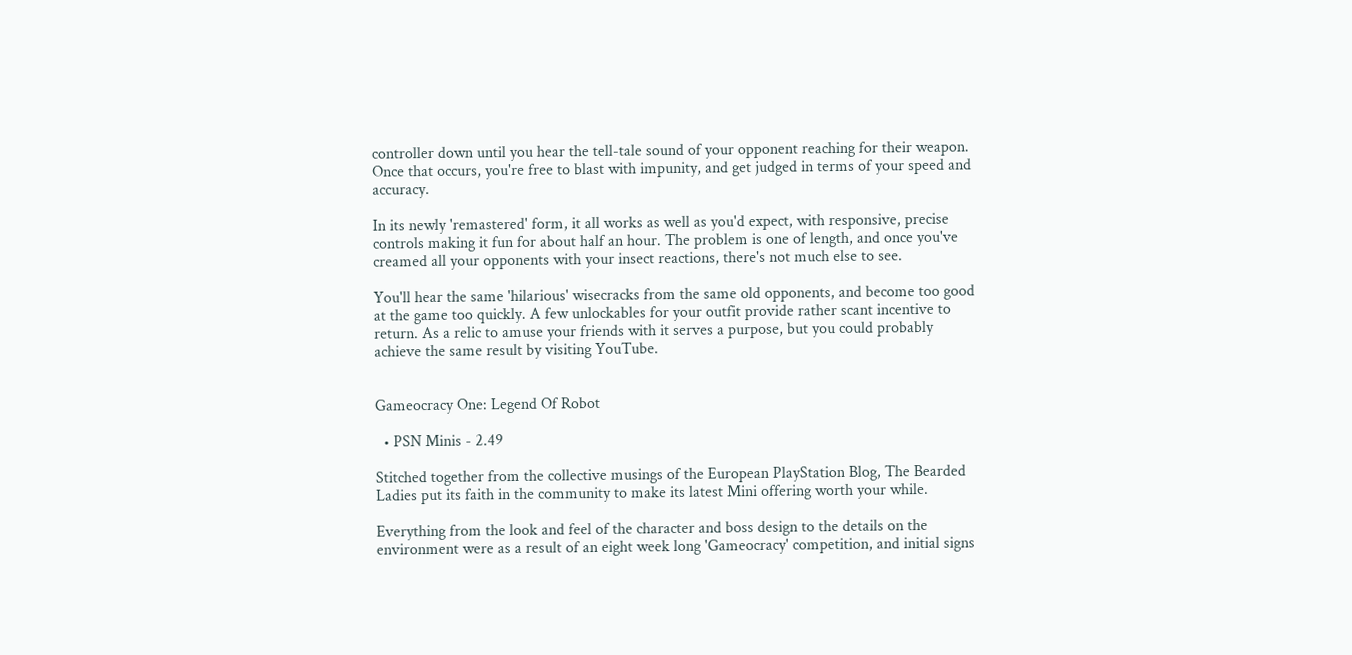controller down until you hear the tell-tale sound of your opponent reaching for their weapon. Once that occurs, you're free to blast with impunity, and get judged in terms of your speed and accuracy.

In its newly 'remastered' form, it all works as well as you'd expect, with responsive, precise controls making it fun for about half an hour. The problem is one of length, and once you've creamed all your opponents with your insect reactions, there's not much else to see.

You'll hear the same 'hilarious' wisecracks from the same old opponents, and become too good at the game too quickly. A few unlockables for your outfit provide rather scant incentive to return. As a relic to amuse your friends with it serves a purpose, but you could probably achieve the same result by visiting YouTube.


Gameocracy One: Legend Of Robot

  • PSN Minis - 2.49

Stitched together from the collective musings of the European PlayStation Blog, The Bearded Ladies put its faith in the community to make its latest Mini offering worth your while.

Everything from the look and feel of the character and boss design to the details on the environment were as a result of an eight week long 'Gameocracy' competition, and initial signs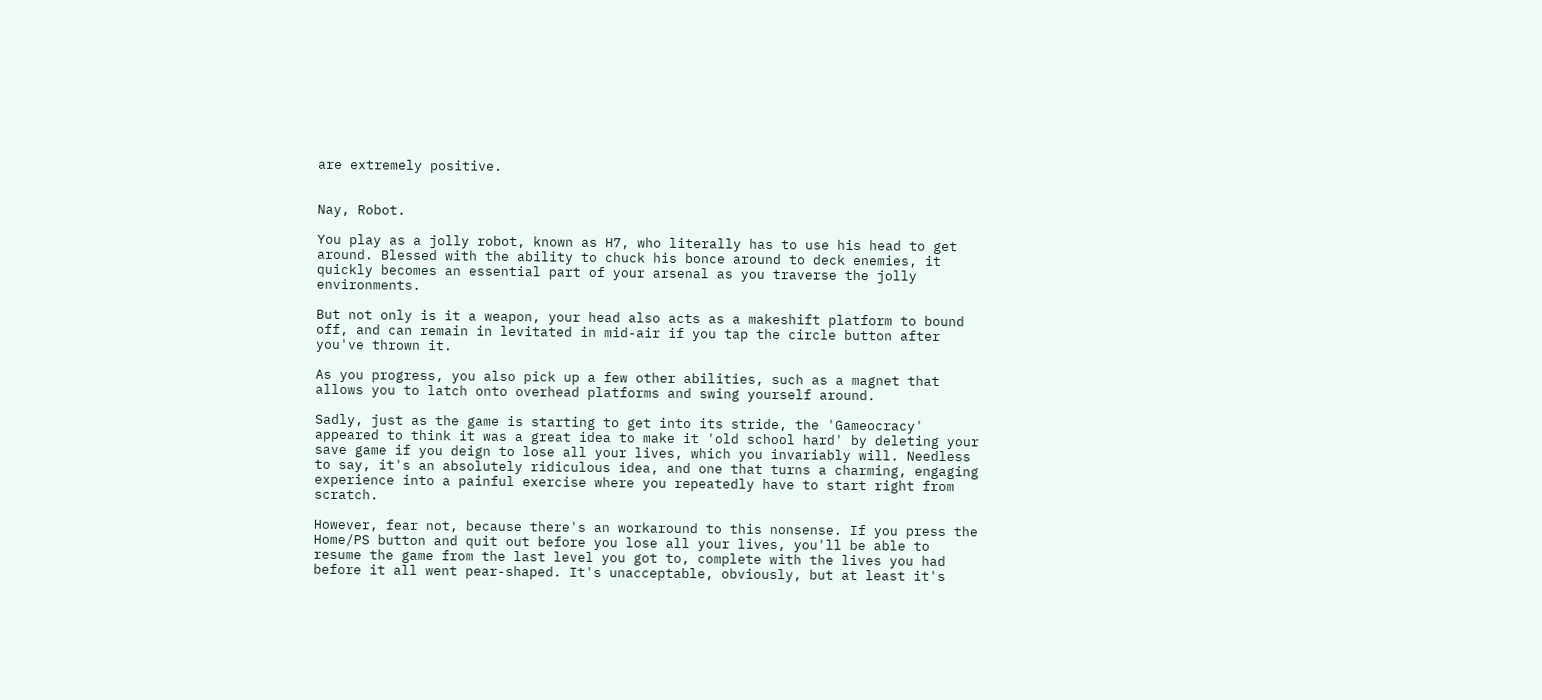are extremely positive.


Nay, Robot.

You play as a jolly robot, known as H7, who literally has to use his head to get around. Blessed with the ability to chuck his bonce around to deck enemies, it quickly becomes an essential part of your arsenal as you traverse the jolly environments.

But not only is it a weapon, your head also acts as a makeshift platform to bound off, and can remain in levitated in mid-air if you tap the circle button after you've thrown it.

As you progress, you also pick up a few other abilities, such as a magnet that allows you to latch onto overhead platforms and swing yourself around.

Sadly, just as the game is starting to get into its stride, the 'Gameocracy' appeared to think it was a great idea to make it 'old school hard' by deleting your save game if you deign to lose all your lives, which you invariably will. Needless to say, it's an absolutely ridiculous idea, and one that turns a charming, engaging experience into a painful exercise where you repeatedly have to start right from scratch.

However, fear not, because there's an workaround to this nonsense. If you press the Home/PS button and quit out before you lose all your lives, you'll be able to resume the game from the last level you got to, complete with the lives you had before it all went pear-shaped. It's unacceptable, obviously, but at least it's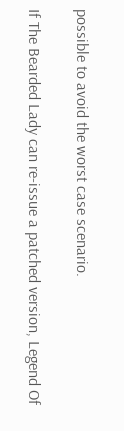possible to avoid the worst case scenario.

If The Bearded Lady can re-issue a patched version, Legend Of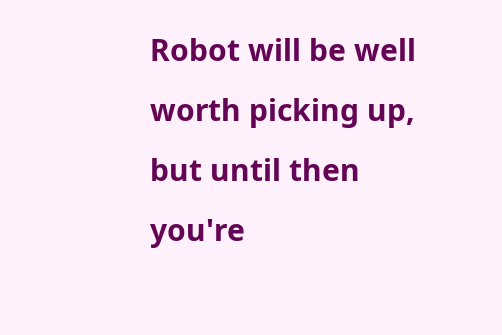Robot will be well worth picking up, but until then you're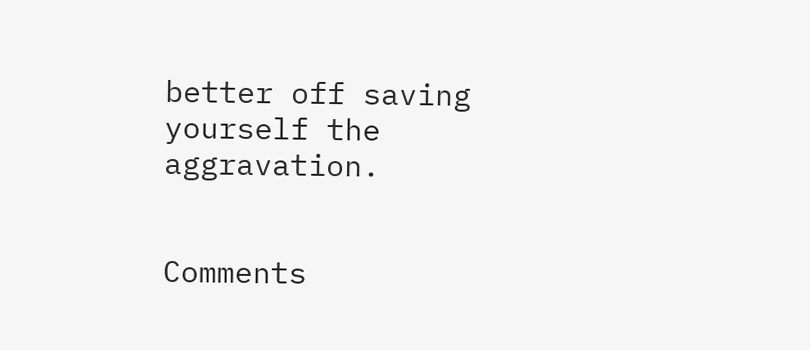better off saving yourself the aggravation.


Comments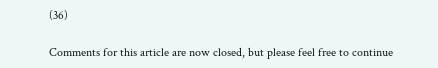(36)

Comments for this article are now closed, but please feel free to continue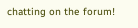chatting on the forum!